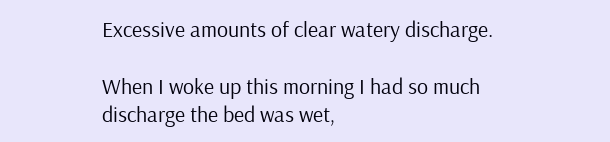Excessive amounts of clear watery discharge.

When I woke up this morning I had so much discharge the bed was wet,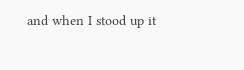and when I stood up it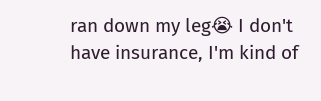ran down my leg😭 I don't have insurance, I'm kind of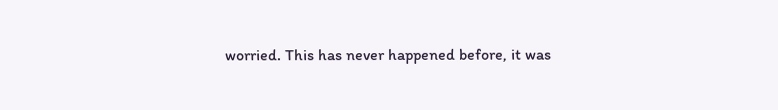worried. This has never happened before, it was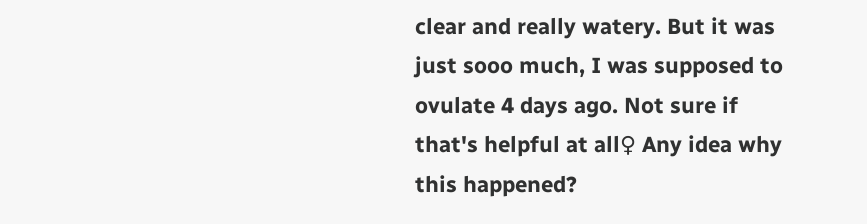clear and really watery. But it was just sooo much, I was supposed to ovulate 4 days ago. Not sure if that's helpful at all♀ Any idea why this happened?